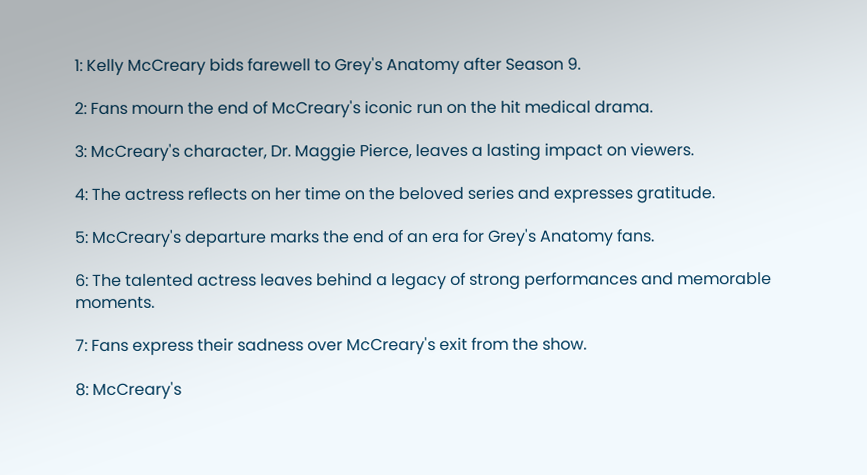1: Kelly McCreary bids farewell to Grey's Anatomy after Season 9.

2: Fans mourn the end of McCreary's iconic run on the hit medical drama.

3: McCreary's character, Dr. Maggie Pierce, leaves a lasting impact on viewers.

4: The actress reflects on her time on the beloved series and expresses gratitude.

5: McCreary's departure marks the end of an era for Grey's Anatomy fans.

6: The talented actress leaves behind a legacy of strong performances and memorable moments.

7: Fans express their sadness over McCreary's exit from the show.

8: McCreary's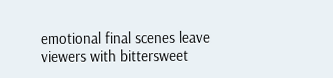emotional final scenes leave viewers with bittersweet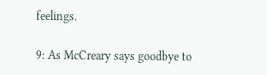feelings.

9: As McCreary says goodbye to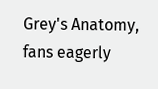Grey's Anatomy, fans eagerly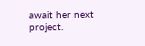await her next project.